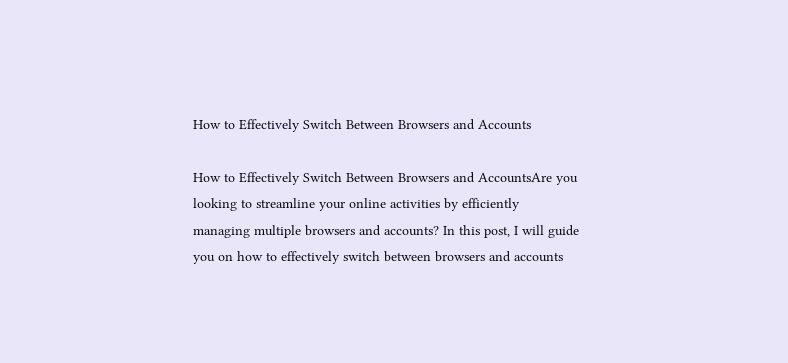How to Effectively Switch Between Browsers and Accounts

How to Effectively Switch Between Browsers and AccountsAre you looking to streamline your online activities by efficiently managing multiple browsers and accounts? In this post, I will guide you on how to effectively switch between browsers and accounts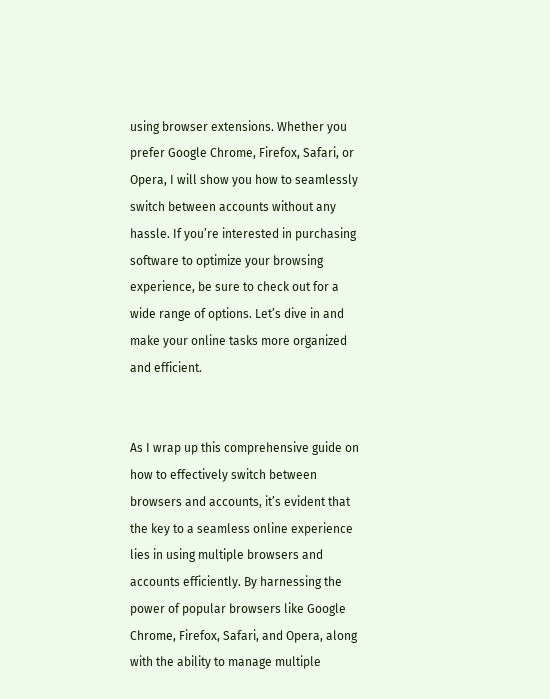using browser extensions. Whether you prefer Google Chrome, Firefox, Safari, or Opera, I will show you how to seamlessly switch between accounts without any hassle. If you’re interested in purchasing software to optimize your browsing experience, be sure to check out for a wide range of options. Let’s dive in and make your online tasks more organized and efficient.


As I wrap up this comprehensive guide on how to effectively switch between browsers and accounts, it’s evident that the key to a seamless online experience lies in using multiple browsers and accounts efficiently. By harnessing the power of popular browsers like Google Chrome, Firefox, Safari, and Opera, along with the ability to manage multiple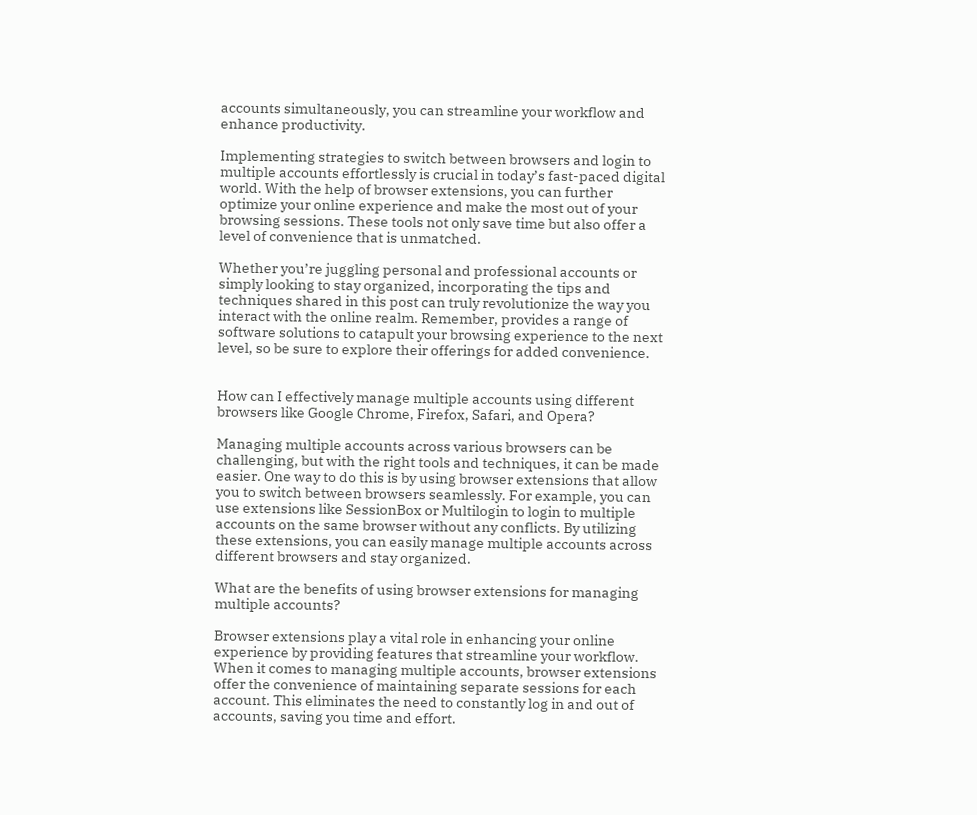accounts simultaneously, you can streamline your workflow and enhance productivity.

Implementing strategies to switch between browsers and login to multiple accounts effortlessly is crucial in today’s fast-paced digital world. With the help of browser extensions, you can further optimize your online experience and make the most out of your browsing sessions. These tools not only save time but also offer a level of convenience that is unmatched.

Whether you’re juggling personal and professional accounts or simply looking to stay organized, incorporating the tips and techniques shared in this post can truly revolutionize the way you interact with the online realm. Remember, provides a range of software solutions to catapult your browsing experience to the next level, so be sure to explore their offerings for added convenience.


How can I effectively manage multiple accounts using different browsers like Google Chrome, Firefox, Safari, and Opera?

Managing multiple accounts across various browsers can be challenging, but with the right tools and techniques, it can be made easier. One way to do this is by using browser extensions that allow you to switch between browsers seamlessly. For example, you can use extensions like SessionBox or Multilogin to login to multiple accounts on the same browser without any conflicts. By utilizing these extensions, you can easily manage multiple accounts across different browsers and stay organized.

What are the benefits of using browser extensions for managing multiple accounts?

Browser extensions play a vital role in enhancing your online experience by providing features that streamline your workflow. When it comes to managing multiple accounts, browser extensions offer the convenience of maintaining separate sessions for each account. This eliminates the need to constantly log in and out of accounts, saving you time and effort.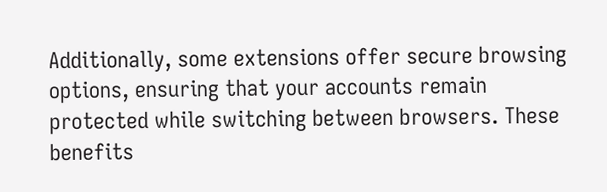Additionally, some extensions offer secure browsing options, ensuring that your accounts remain protected while switching between browsers. These benefits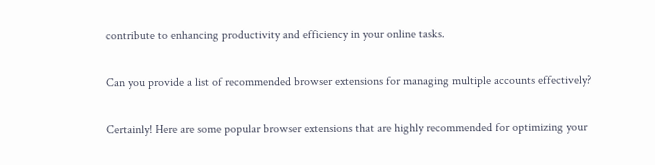contribute to enhancing productivity and efficiency in your online tasks.

Can you provide a list of recommended browser extensions for managing multiple accounts effectively?

Certainly! Here are some popular browser extensions that are highly recommended for optimizing your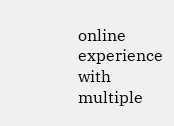online experience with multiple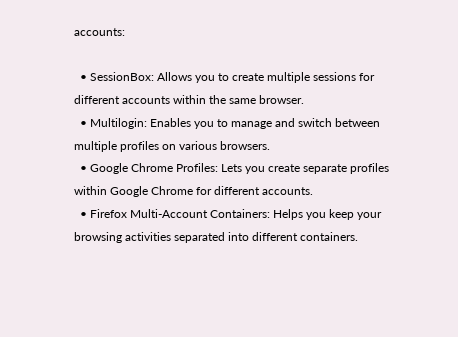accounts:

  • SessionBox: Allows you to create multiple sessions for different accounts within the same browser.
  • Multilogin: Enables you to manage and switch between multiple profiles on various browsers.
  • Google Chrome Profiles: Lets you create separate profiles within Google Chrome for different accounts.
  • Firefox Multi-Account Containers: Helps you keep your browsing activities separated into different containers.